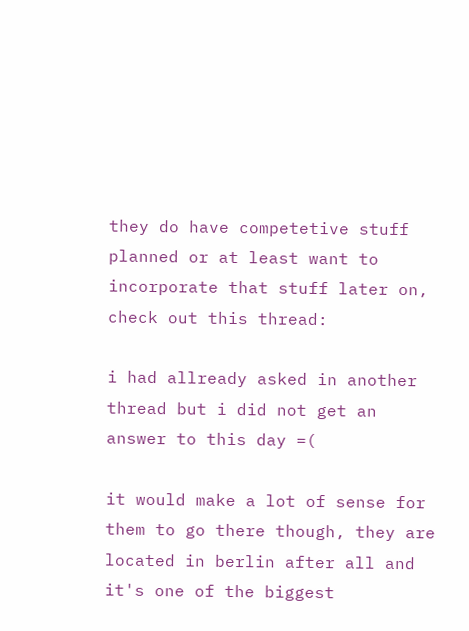they do have competetive stuff planned or at least want to incorporate that stuff later on, check out this thread:

i had allready asked in another thread but i did not get an answer to this day =(

it would make a lot of sense for them to go there though, they are located in berlin after all and it's one of the biggest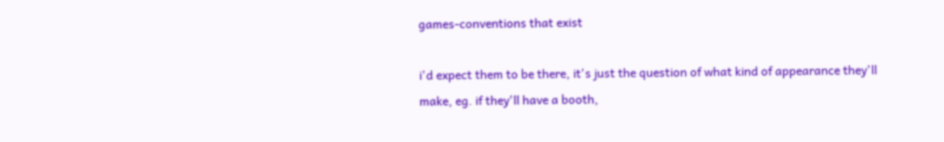games-conventions that exist

i'd expect them to be there, it's just the question of what kind of appearance they'll make, eg. if they'll have a booth,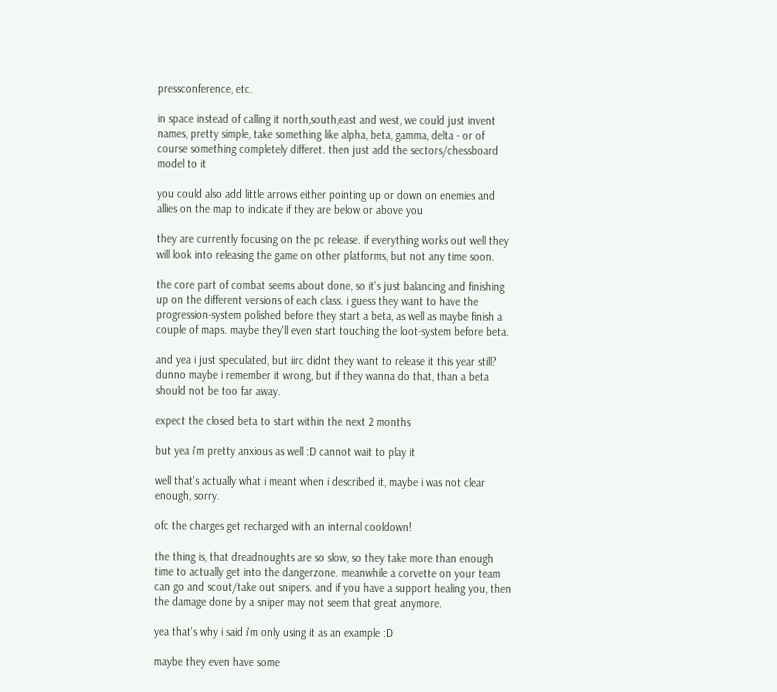pressconference, etc.

in space instead of calling it north,south,east and west, we could just invent names, pretty simple, take something like alpha, beta, gamma, delta - or of course something completely differet. then just add the sectors/chessboard model to it

you could also add little arrows either pointing up or down on enemies and allies on the map to indicate if they are below or above you

they are currently focusing on the pc release. if everything works out well they will look into releasing the game on other platforms, but not any time soon.

the core part of combat seems about done, so it's just balancing and finishing up on the different versions of each class. i guess they want to have the progression-system polished before they start a beta, as well as maybe finish a couple of maps. maybe they'll even start touching the loot-system before beta.

and yea i just speculated, but iirc didnt they want to release it this year still? dunno maybe i remember it wrong, but if they wanna do that, than a beta should not be too far away.

expect the closed beta to start within the next 2 months

but yea i'm pretty anxious as well :D cannot wait to play it

well that's actually what i meant when i described it, maybe i was not clear enough, sorry.

ofc the charges get recharged with an internal cooldown!

the thing is, that dreadnoughts are so slow, so they take more than enough time to actually get into the dangerzone. meanwhile a corvette on your team can go and scout/take out snipers. and if you have a support healing you, then the damage done by a sniper may not seem that great anymore.

yea that's why i said i'm only using it as an example :D

maybe they even have some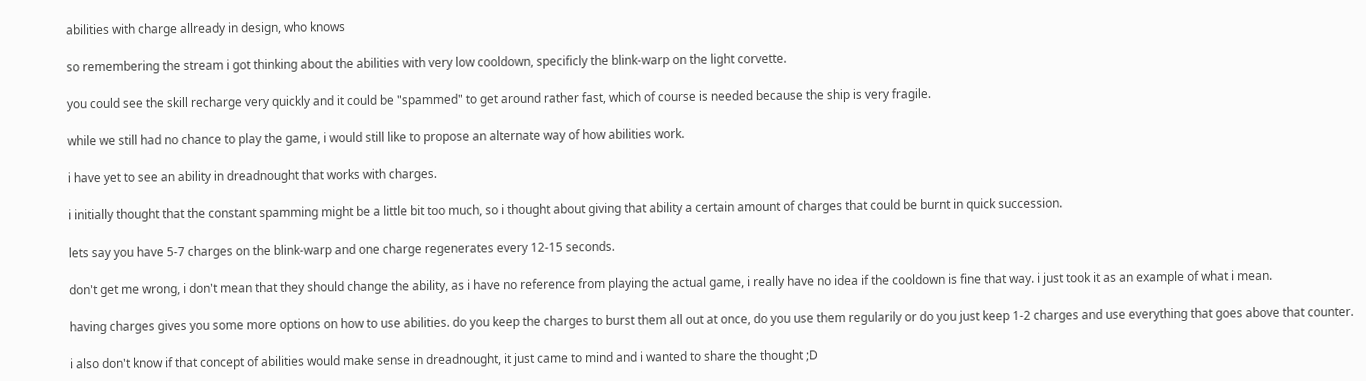abilities with charge allready in design, who knows

so remembering the stream i got thinking about the abilities with very low cooldown, specificly the blink-warp on the light corvette.

you could see the skill recharge very quickly and it could be "spammed" to get around rather fast, which of course is needed because the ship is very fragile.

while we still had no chance to play the game, i would still like to propose an alternate way of how abilities work.

i have yet to see an ability in dreadnought that works with charges.

i initially thought that the constant spamming might be a little bit too much, so i thought about giving that ability a certain amount of charges that could be burnt in quick succession.

lets say you have 5-7 charges on the blink-warp and one charge regenerates every 12-15 seconds.

don't get me wrong, i don't mean that they should change the ability, as i have no reference from playing the actual game, i really have no idea if the cooldown is fine that way. i just took it as an example of what i mean.

having charges gives you some more options on how to use abilities. do you keep the charges to burst them all out at once, do you use them regularily or do you just keep 1-2 charges and use everything that goes above that counter.

i also don't know if that concept of abilities would make sense in dreadnought, it just came to mind and i wanted to share the thought ;D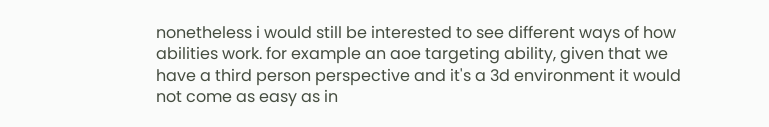nonetheless i would still be interested to see different ways of how abilities work. for example an aoe targeting ability, given that we have a third person perspective and it's a 3d environment it would not come as easy as in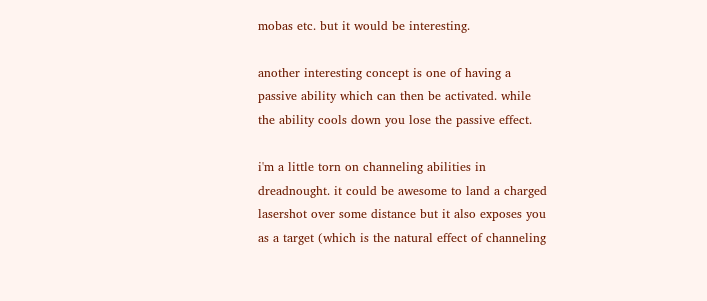mobas etc. but it would be interesting.

another interesting concept is one of having a passive ability which can then be activated. while the ability cools down you lose the passive effect.

i'm a little torn on channeling abilities in dreadnought. it could be awesome to land a charged lasershot over some distance but it also exposes you as a target (which is the natural effect of channeling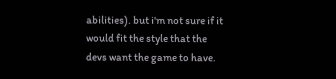abilities). but i'm not sure if it would fit the style that the devs want the game to have.